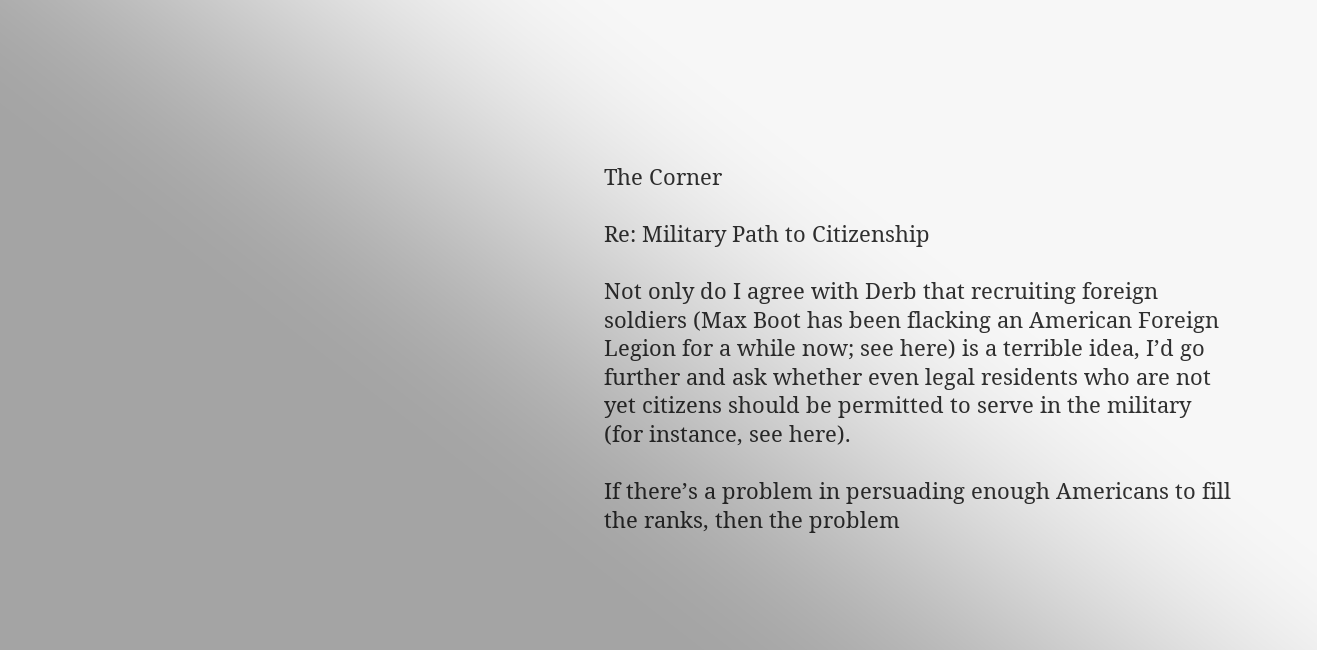The Corner

Re: Military Path to Citizenship

Not only do I agree with Derb that recruiting foreign soldiers (Max Boot has been flacking an American Foreign Legion for a while now; see here) is a terrible idea, I’d go further and ask whether even legal residents who are not yet citizens should be permitted to serve in the military (for instance, see here).

If there’s a problem in persuading enough Americans to fill the ranks, then the problem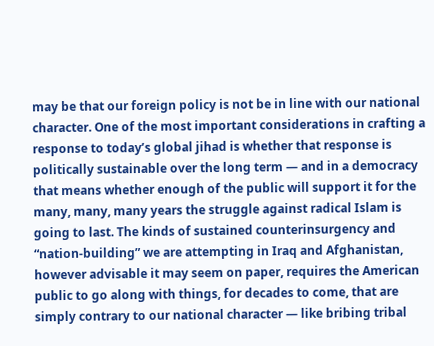may be that our foreign policy is not be in line with our national character. One of the most important considerations in crafting a response to today’s global jihad is whether that response is politically sustainable over the long term — and in a democracy that means whether enough of the public will support it for the many, many, many years the struggle against radical Islam is going to last. The kinds of sustained counterinsurgency and “nation-building” we are attempting in Iraq and Afghanistan, however advisable it may seem on paper, requires the American public to go along with things, for decades to come, that are simply contrary to our national character — like bribing tribal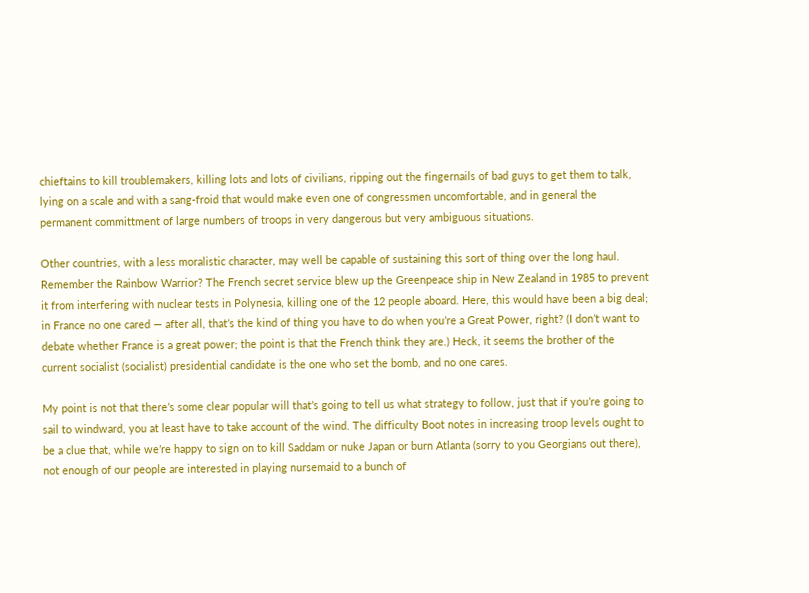chieftains to kill troublemakers, killing lots and lots of civilians, ripping out the fingernails of bad guys to get them to talk, lying on a scale and with a sang-froid that would make even one of congressmen uncomfortable, and in general the permanent committment of large numbers of troops in very dangerous but very ambiguous situations.

Other countries, with a less moralistic character, may well be capable of sustaining this sort of thing over the long haul. Remember the Rainbow Warrior? The French secret service blew up the Greenpeace ship in New Zealand in 1985 to prevent it from interfering with nuclear tests in Polynesia, killing one of the 12 people aboard. Here, this would have been a big deal; in France no one cared — after all, that’s the kind of thing you have to do when you’re a Great Power, right? (I don’t want to debate whether France is a great power; the point is that the French think they are.) Heck, it seems the brother of the current socialist (socialist) presidential candidate is the one who set the bomb, and no one cares.

My point is not that there’s some clear popular will that’s going to tell us what strategy to follow, just that if you’re going to sail to windward, you at least have to take account of the wind. The difficulty Boot notes in increasing troop levels ought to be a clue that, while we’re happy to sign on to kill Saddam or nuke Japan or burn Atlanta (sorry to you Georgians out there), not enough of our people are interested in playing nursemaid to a bunch of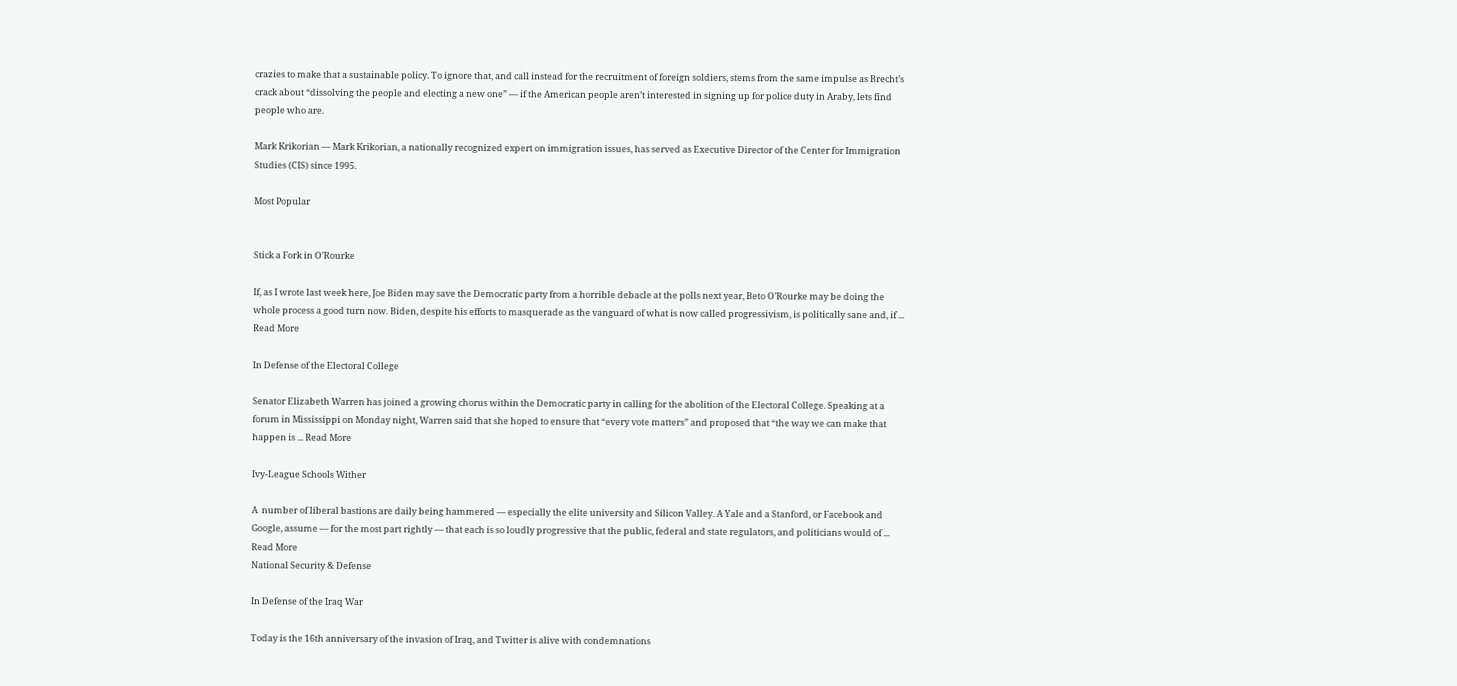crazies to make that a sustainable policy. To ignore that, and call instead for the recruitment of foreign soldiers, stems from the same impulse as Brecht’s crack about “dissolving the people and electing a new one” — if the American people aren’t interested in signing up for police duty in Araby, lets find people who are.

Mark Krikorian — Mark Krikorian, a nationally recognized expert on immigration issues, has served as Executive Director of the Center for Immigration Studies (CIS) since 1995.

Most Popular


Stick a Fork in O’Rourke

If, as I wrote last week here, Joe Biden may save the Democratic party from a horrible debacle at the polls next year, Beto O’Rourke may be doing the whole process a good turn now. Biden, despite his efforts to masquerade as the vanguard of what is now called progressivism, is politically sane and, if ... Read More

In Defense of the Electoral College

Senator Elizabeth Warren has joined a growing chorus within the Democratic party in calling for the abolition of the Electoral College. Speaking at a forum in Mississippi on Monday night, Warren said that she hoped to ensure that “every vote matters” and proposed that “the way we can make that happen is ... Read More

Ivy-League Schools Wither

A  number of liberal bastions are daily being hammered — especially the elite university and Silicon Valley. A Yale and a Stanford, or Facebook and Google, assume — for the most part rightly — that each is so loudly progressive that the public, federal and state regulators, and politicians would of ... Read More
National Security & Defense

In Defense of the Iraq War

Today is the 16th anniversary of the invasion of Iraq, and Twitter is alive with condemnations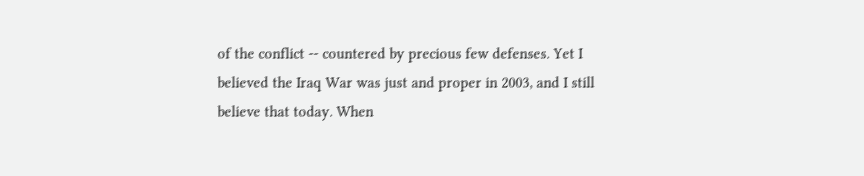of the conflict -- countered by precious few defenses. Yet I believed the Iraq War was just and proper in 2003, and I still believe that today. When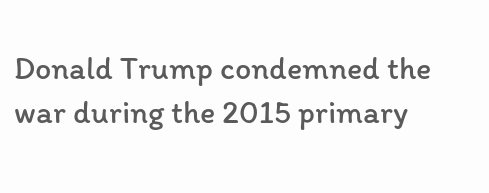Donald Trump condemned the war during the 2015 primary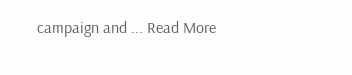campaign and ... Read More